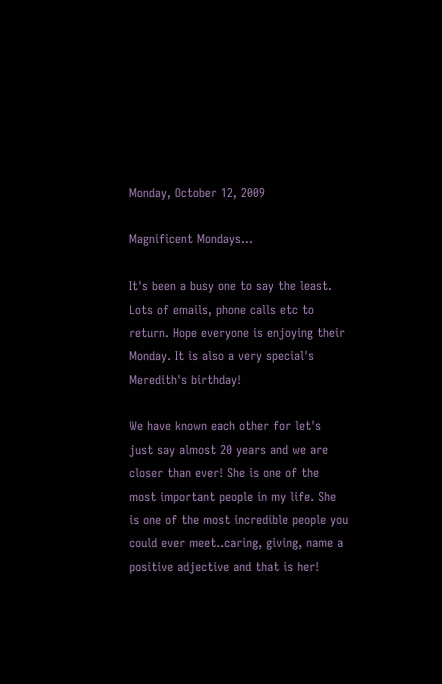Monday, October 12, 2009

Magnificent Mondays...

It's been a busy one to say the least. Lots of emails, phone calls etc to return. Hope everyone is enjoying their Monday. It is also a very special's Meredith's birthday!

We have known each other for let's just say almost 20 years and we are closer than ever! She is one of the most important people in my life. She is one of the most incredible people you could ever meet..caring, giving, name a positive adjective and that is her!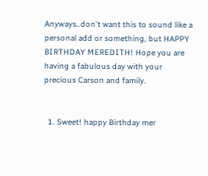Anyways..don't want this to sound like a personal add or something, but HAPPY BIRTHDAY MEREDITH! Hope you are having a fabulous day with your precious Carson and family.


  1. Sweet! happy Birthday mer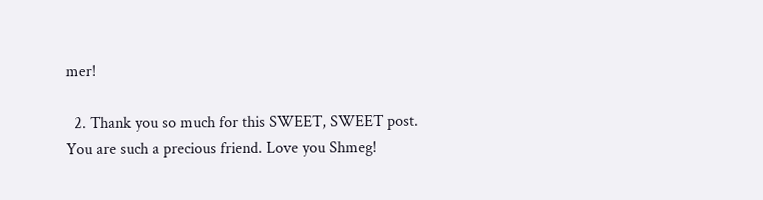mer!

  2. Thank you so much for this SWEET, SWEET post. You are such a precious friend. Love you Shmeg!